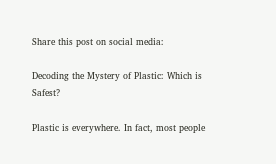Share this post on social media:

Decoding the Mystery of Plastic: Which is Safest?

Plastic is everywhere. In fact, most people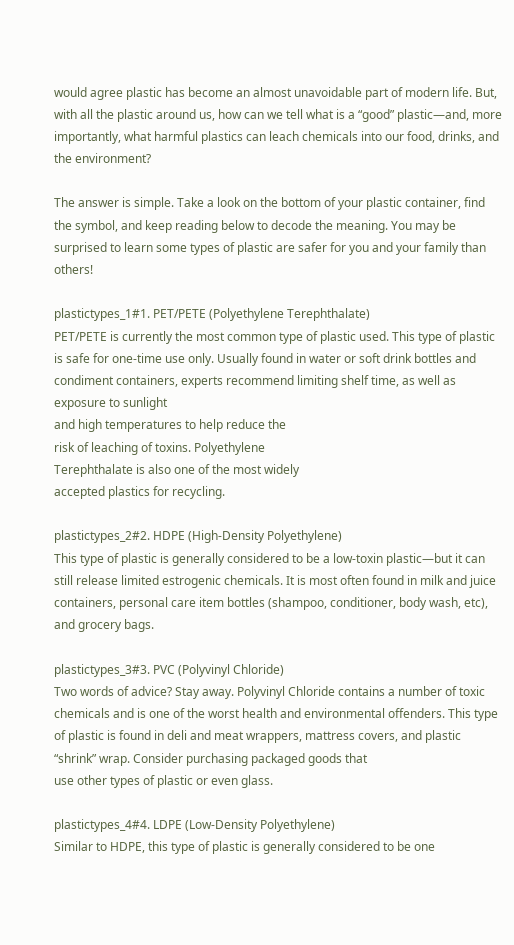would agree plastic has become an almost unavoidable part of modern life. But, with all the plastic around us, how can we tell what is a “good” plastic—and, more importantly, what harmful plastics can leach chemicals into our food, drinks, and the environment?

The answer is simple. Take a look on the bottom of your plastic container, find the symbol, and keep reading below to decode the meaning. You may be surprised to learn some types of plastic are safer for you and your family than others!

plastictypes_1#1. PET/PETE (Polyethylene Terephthalate)
PET/PETE is currently the most common type of plastic used. This type of plastic is safe for one-time use only. Usually found in water or soft drink bottles and condiment containers, experts recommend limiting shelf time, as well as exposure to sunlight
and high temperatures to help reduce the
risk of leaching of toxins. Polyethylene
Terephthalate is also one of the most widely
accepted plastics for recycling.

plastictypes_2#2. HDPE (High-Density Polyethylene)
This type of plastic is generally considered to be a low-toxin plastic—but it can still release limited estrogenic chemicals. It is most often found in milk and juice containers, personal care item bottles (shampoo, conditioner, body wash, etc), and grocery bags.

plastictypes_3#3. PVC (Polyvinyl Chloride)
Two words of advice? Stay away. Polyvinyl Chloride contains a number of toxic chemicals and is one of the worst health and environmental offenders. This type of plastic is found in deli and meat wrappers, mattress covers, and plastic “shrink” wrap. Consider purchasing packaged goods that
use other types of plastic or even glass.

plastictypes_4#4. LDPE (Low-Density Polyethylene)
Similar to HDPE, this type of plastic is generally considered to be one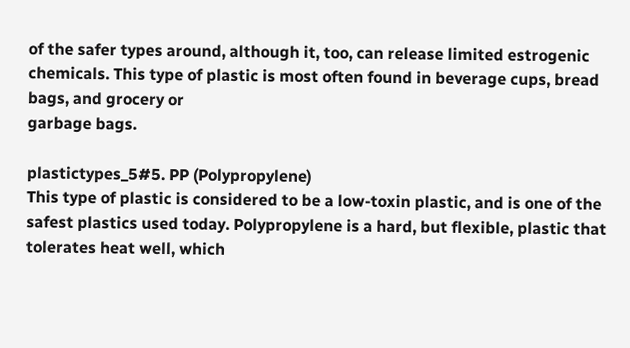of the safer types around, although it, too, can release limited estrogenic chemicals. This type of plastic is most often found in beverage cups, bread bags, and grocery or
garbage bags.

plastictypes_5#5. PP (Polypropylene)
This type of plastic is considered to be a low-toxin plastic, and is one of the safest plastics used today. Polypropylene is a hard, but flexible, plastic that tolerates heat well, which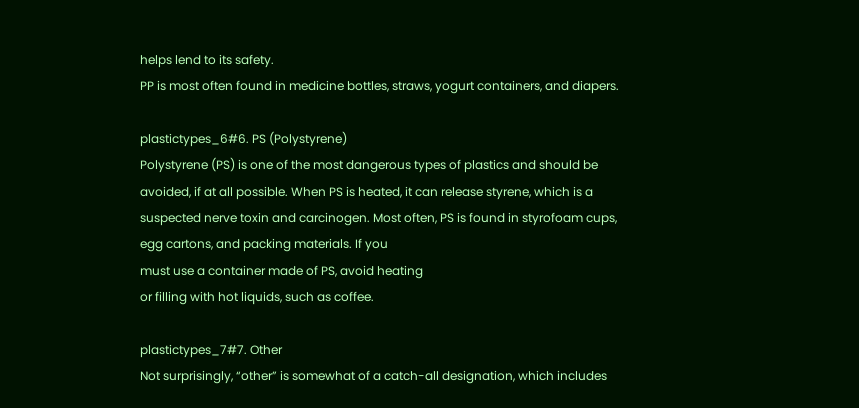helps lend to its safety.
PP is most often found in medicine bottles, straws, yogurt containers, and diapers.

plastictypes_6#6. PS (Polystyrene)
Polystyrene (PS) is one of the most dangerous types of plastics and should be avoided, if at all possible. When PS is heated, it can release styrene, which is a suspected nerve toxin and carcinogen. Most often, PS is found in styrofoam cups, egg cartons, and packing materials. If you
must use a container made of PS, avoid heating
or filling with hot liquids, such as coffee.

plastictypes_7#7. Other
Not surprisingly, “other” is somewhat of a catch-all designation, which includes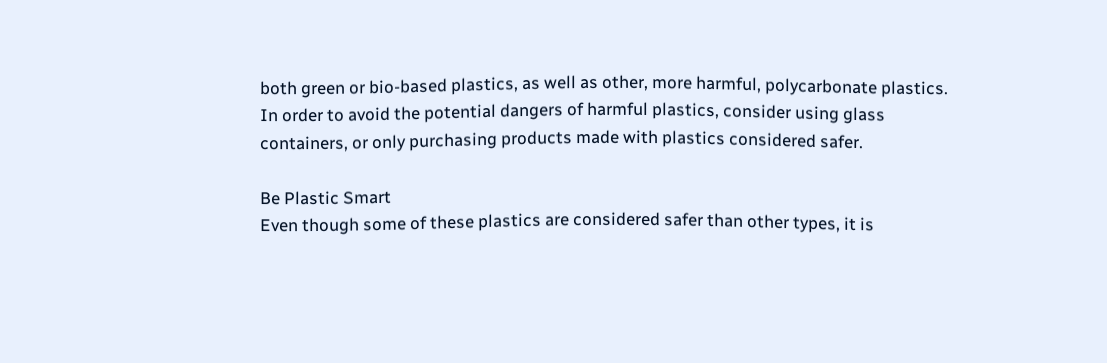both green or bio-based plastics, as well as other, more harmful, polycarbonate plastics. In order to avoid the potential dangers of harmful plastics, consider using glass containers, or only purchasing products made with plastics considered safer.

Be Plastic Smart
Even though some of these plastics are considered safer than other types, it is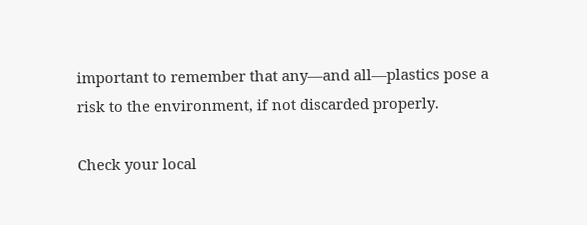important to remember that any—and all—plastics pose a risk to the environment, if not discarded properly.

Check your local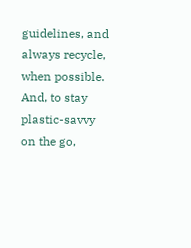guidelines, and always recycle, when possible. And, to stay plastic-savvy on the go,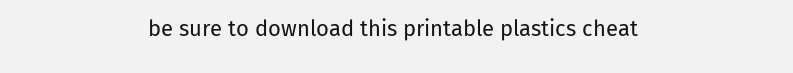be sure to download this printable plastics cheat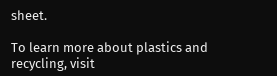sheet.

To learn more about plastics and recycling, visit